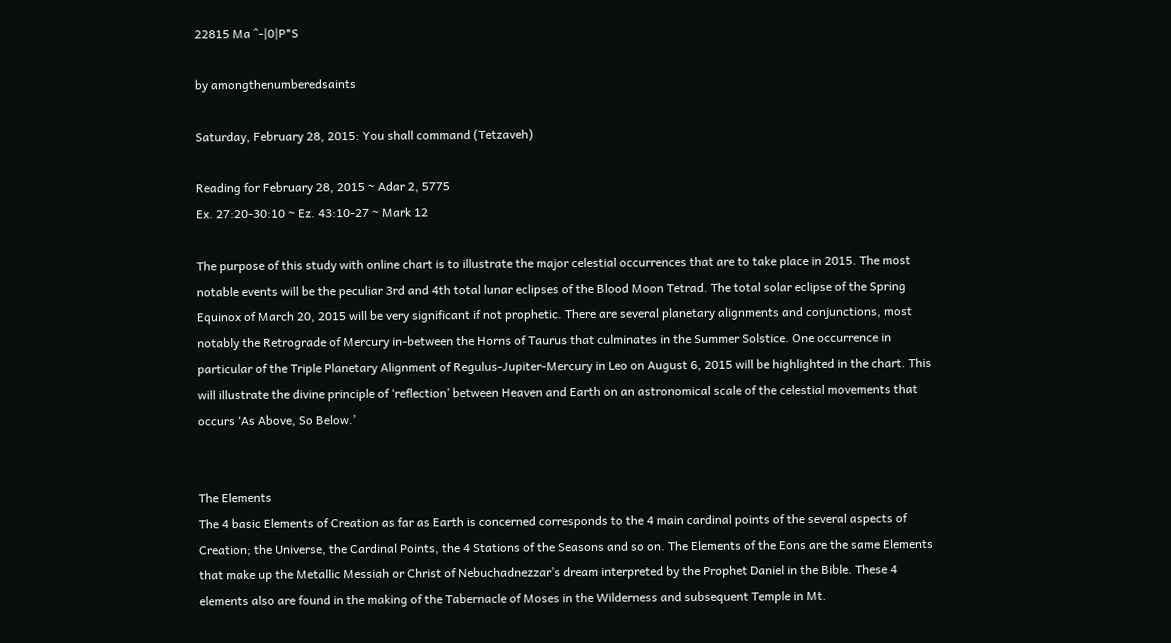22815 Ma ^-|0|P*S

by amongthenumberedsaints

Saturday, February 28, 2015: You shall command (Tetzaveh)

Reading for February 28, 2015 ~ Adar 2, 5775
Ex. 27:20-30:10 ~ Ez. 43:10-27 ~ Mark 12

The purpose of this study with online chart is to illustrate the major celestial occurrences that are to take place in 2015. The most notable events will be the peculiar 3rd and 4th total lunar eclipses of the Blood Moon Tetrad. The total solar eclipse of the Spring Equinox of March 20, 2015 will be very significant if not prophetic. There are several planetary alignments and conjunctions, most notably the Retrograde of Mercury in-between the Horns of Taurus that culminates in the Summer Solstice. One occurrence in particular of the Triple Planetary Alignment of Regulus-Jupiter-Mercury in Leo on August 6, 2015 will be highlighted in the chart. This will illustrate the divine principle of ‘reflection’ between Heaven and Earth on an astronomical scale of the celestial movements that occurs ‘As Above, So Below.’


The Elements
The 4 basic Elements of Creation as far as Earth is concerned corresponds to the 4 main cardinal points of the several aspects of Creation; the Universe, the Cardinal Points, the 4 Stations of the Seasons and so on. The Elements of the Eons are the same Elements that make up the Metallic Messiah or Christ of Nebuchadnezzar’s dream interpreted by the Prophet Daniel in the Bible. These 4 elements also are found in the making of the Tabernacle of Moses in the Wilderness and subsequent Temple in Mt.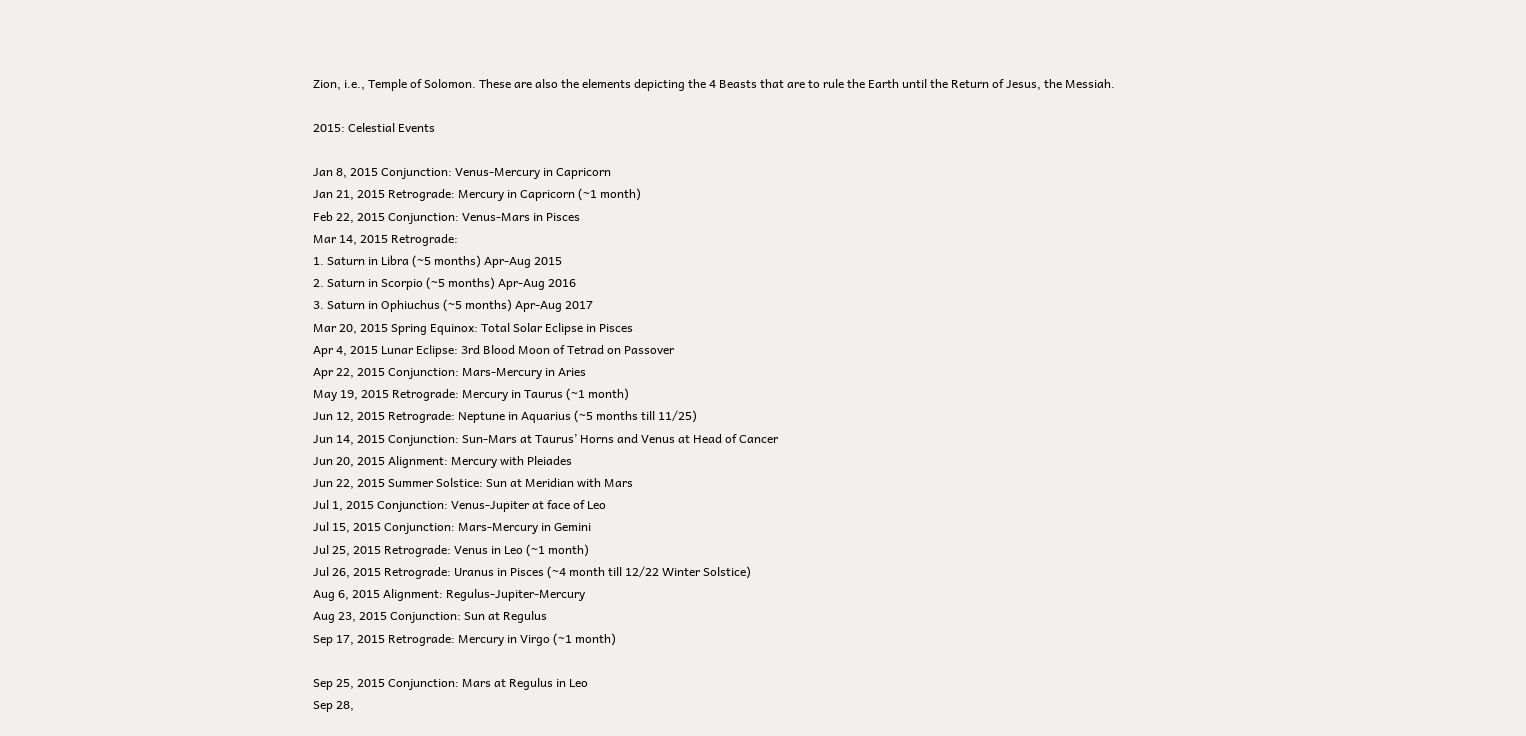Zion, i.e., Temple of Solomon. These are also the elements depicting the 4 Beasts that are to rule the Earth until the Return of Jesus, the Messiah.

2015: Celestial Events

Jan 8, 2015 Conjunction: Venus-Mercury in Capricorn
Jan 21, 2015 Retrograde: Mercury in Capricorn (~1 month)
Feb 22, 2015 Conjunction: Venus-Mars in Pisces
Mar 14, 2015 Retrograde:
1. Saturn in Libra (~5 months) Apr-Aug 2015
2. Saturn in Scorpio (~5 months) Apr-Aug 2016
3. Saturn in Ophiuchus (~5 months) Apr-Aug 2017
Mar 20, 2015 Spring Equinox: Total Solar Eclipse in Pisces
Apr 4, 2015 Lunar Eclipse: 3rd Blood Moon of Tetrad on Passover
Apr 22, 2015 Conjunction: Mars-Mercury in Aries
May 19, 2015 Retrograde: Mercury in Taurus (~1 month)
Jun 12, 2015 Retrograde: Neptune in Aquarius (~5 months till 11/25)
Jun 14, 2015 Conjunction: Sun-Mars at Taurus’ Horns and Venus at Head of Cancer
Jun 20, 2015 Alignment: Mercury with Pleiades
Jun 22, 2015 Summer Solstice: Sun at Meridian with Mars
Jul 1, 2015 Conjunction: Venus-Jupiter at face of Leo
Jul 15, 2015 Conjunction: Mars-Mercury in Gemini
Jul 25, 2015 Retrograde: Venus in Leo (~1 month)
Jul 26, 2015 Retrograde: Uranus in Pisces (~4 month till 12/22 Winter Solstice)
Aug 6, 2015 Alignment: Regulus-Jupiter-Mercury
Aug 23, 2015 Conjunction: Sun at Regulus
Sep 17, 2015 Retrograde: Mercury in Virgo (~1 month)

Sep 25, 2015 Conjunction: Mars at Regulus in Leo
Sep 28,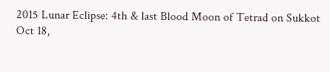2015 Lunar Eclipse: 4th & last Blood Moon of Tetrad on Sukkot
Oct 18,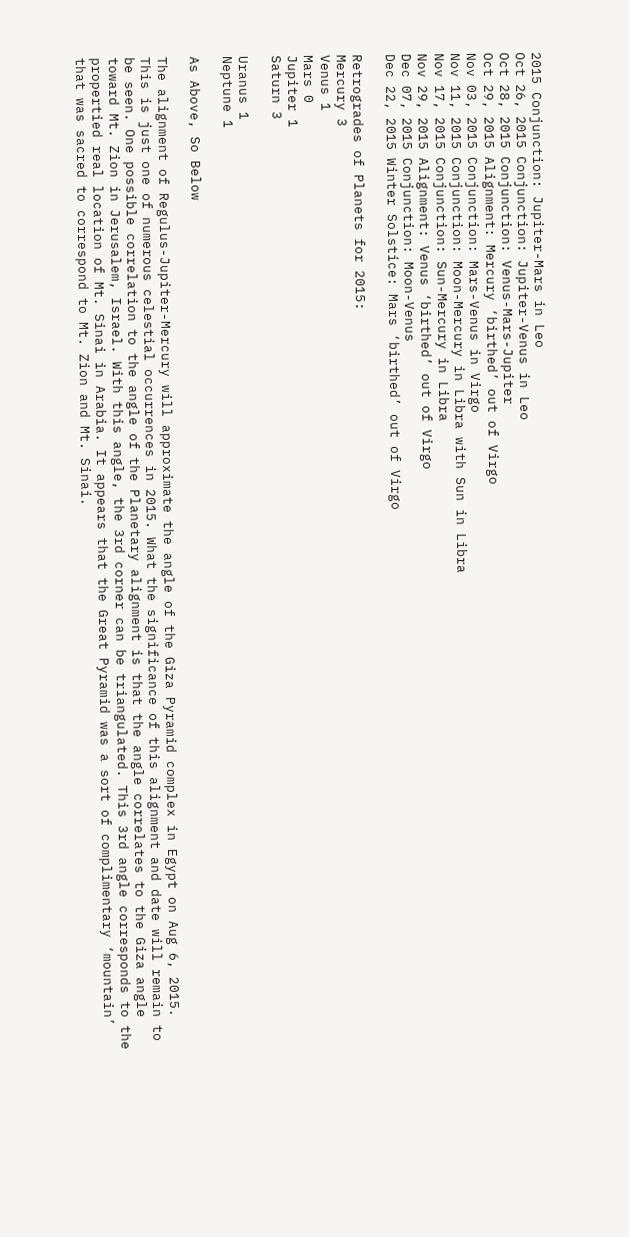2015 Conjunction: Jupiter-Mars in Leo
Oct 26, 2015 Conjunction: Jupiter-Venus in Leo
Oct 28, 2015 Conjunction: Venus-Mars-Jupiter
Oct 29, 2015 Alignment: Mercury ‘birthed’ out of Virgo
Nov 03, 2015 Conjunction: Mars-Venus in Virgo
Nov 11, 2015 Conjunction: Moon-Mercury in Libra with Sun in Libra
Nov 17, 2015 Conjunction: Sun-Mercury in Libra
Nov 29, 2015 Alignment: Venus ‘birthed’ out of Virgo
Dec 07, 2015 Conjunction: Moon-Venus
Dec 22, 2015 Winter Solstice: Mars ‘birthed’ out of Virgo

Retrogrades of Planets for 2015:
Mercury 3
Venus 1
Mars 0
Jupiter 1
Saturn 3

Uranus 1
Neptune 1

As Above, So Below

The alignment of Regulus-Jupiter-Mercury will approximate the angle of the Giza Pyramid complex in Egypt on Aug 6, 2015. This is just one of numerous celestial occurrences in 2015. What the significance of this alignment and date will remain to be seen. One possible correlation to the angle of the Planetary alignment is that the angle correlates to the Giza angle toward Mt. Zion in Jerusalem, Israel. With this angle, the 3rd corner can be triangulated. This 3rd angle corresponds to the propertied real location of Mt. Sinai in Arabia. It appears that the Great Pyramid was a sort of complimentary ‘mountain’ that was sacred to correspond to Mt. Zion and Mt. Sinai.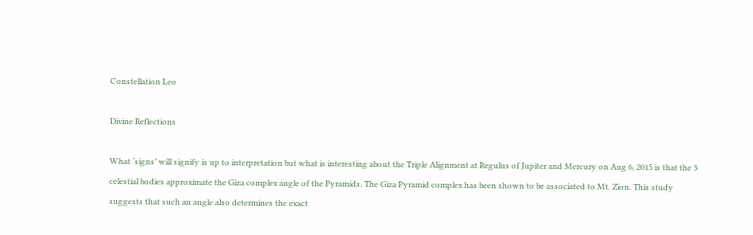Constellation Leo

Divine Reflections

What ‘signs’ will signify is up to interpretation but what is interesting about the Triple Alignment at Regulus of Jupiter and Mercury on Aug 6, 2015 is that the 3 celestial bodies approximate the Giza complex angle of the Pyramids. The Giza Pyramid complex has been shown to be associated to Mt. Zion. This study suggests that such an angle also determines the exact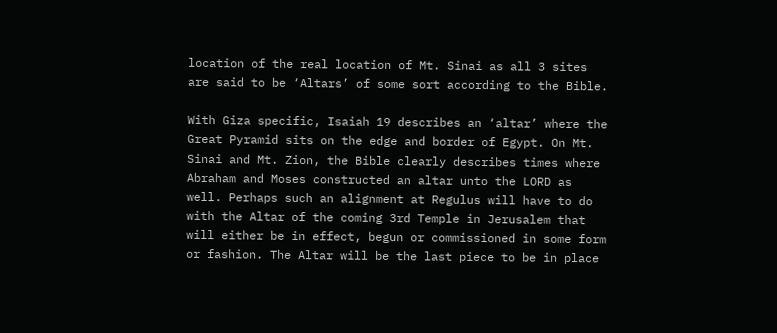location of the real location of Mt. Sinai as all 3 sites are said to be ‘Altars’ of some sort according to the Bible.

With Giza specific, Isaiah 19 describes an ‘altar’ where the Great Pyramid sits on the edge and border of Egypt. On Mt. Sinai and Mt. Zion, the Bible clearly describes times where Abraham and Moses constructed an altar unto the LORD as well. Perhaps such an alignment at Regulus will have to do with the Altar of the coming 3rd Temple in Jerusalem that will either be in effect, begun or commissioned in some form or fashion. The Altar will be the last piece to be in place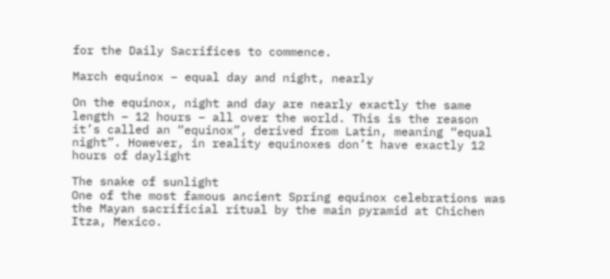for the Daily Sacrifices to commence.

March equinox – equal day and night, nearly

On the equinox, night and day are nearly exactly the same length – 12 hours – all over the world. This is the reason it’s called an “equinox”, derived from Latin, meaning “equal night”. However, in reality equinoxes don’t have exactly 12 hours of daylight

The snake of sunlight
One of the most famous ancient Spring equinox celebrations was the Mayan sacrificial ritual by the main pyramid at Chichen Itza, Mexico.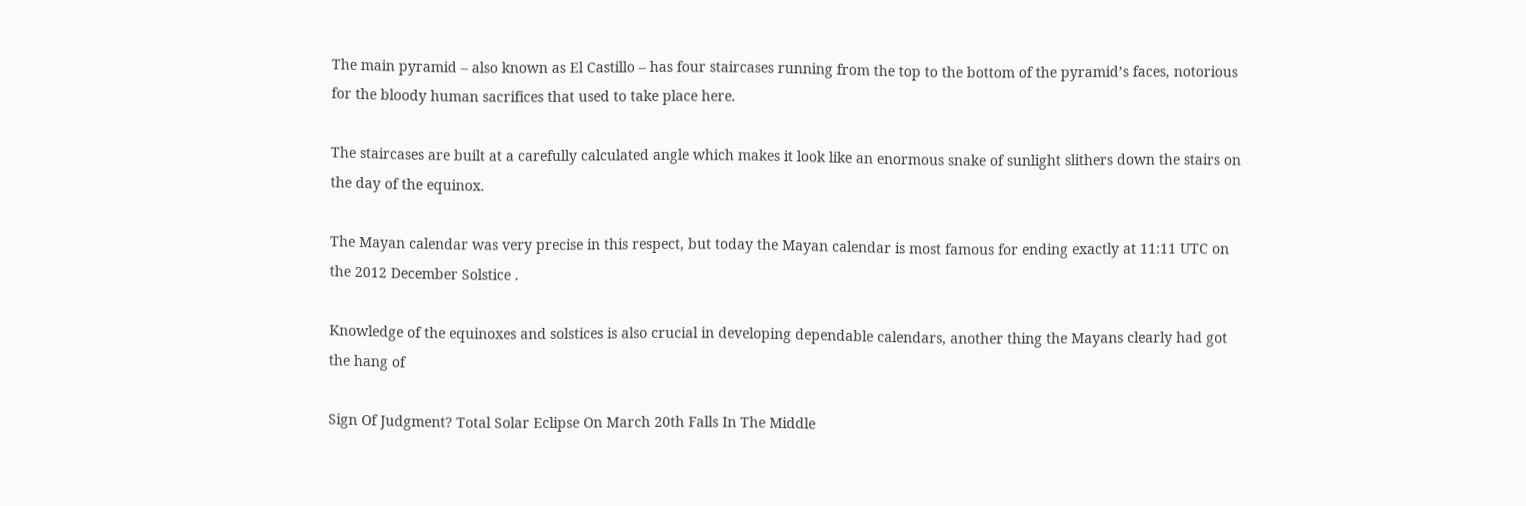The main pyramid – also known as El Castillo – has four staircases running from the top to the bottom of the pyramid’s faces, notorious for the bloody human sacrifices that used to take place here.

The staircases are built at a carefully calculated angle which makes it look like an enormous snake of sunlight slithers down the stairs on the day of the equinox.

The Mayan calendar was very precise in this respect, but today the Mayan calendar is most famous for ending exactly at 11:11 UTC on the 2012 December Solstice .

Knowledge of the equinoxes and solstices is also crucial in developing dependable calendars, another thing the Mayans clearly had got the hang of

Sign Of Judgment? Total Solar Eclipse On March 20th Falls In The Middle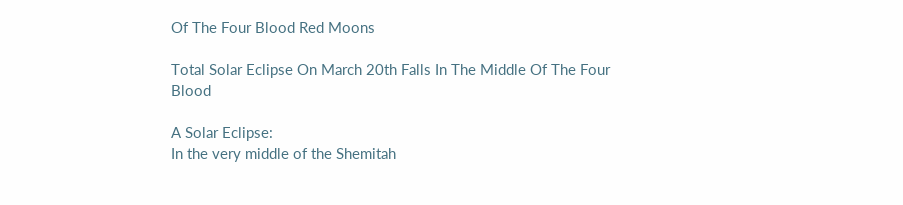Of The Four Blood Red Moons

Total Solar Eclipse On March 20th Falls In The Middle Of The Four Blood

A Solar Eclipse:
In the very middle of the Shemitah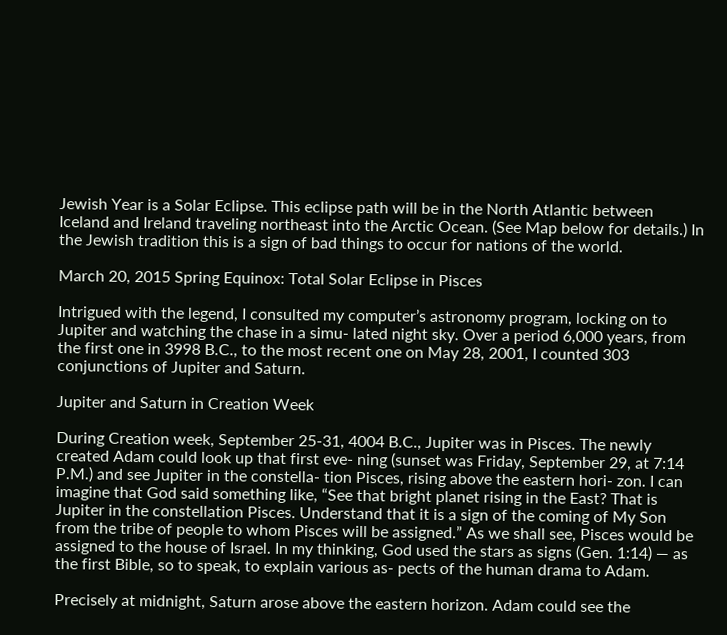Jewish Year is a Solar Eclipse. This eclipse path will be in the North Atlantic between Iceland and Ireland traveling northeast into the Arctic Ocean. (See Map below for details.) In the Jewish tradition this is a sign of bad things to occur for nations of the world.

March 20, 2015 Spring Equinox: Total Solar Eclipse in Pisces

Intrigued with the legend, I consulted my computer’s astronomy program, locking on to Jupiter and watching the chase in a simu- lated night sky. Over a period 6,000 years, from the first one in 3998 B.C., to the most recent one on May 28, 2001, I counted 303 conjunctions of Jupiter and Saturn.

Jupiter and Saturn in Creation Week

During Creation week, September 25-31, 4004 B.C., Jupiter was in Pisces. The newly created Adam could look up that first eve- ning (sunset was Friday, September 29, at 7:14 P.M.) and see Jupiter in the constella- tion Pisces, rising above the eastern hori- zon. I can imagine that God said something like, “See that bright planet rising in the East? That is Jupiter in the constellation Pisces. Understand that it is a sign of the coming of My Son from the tribe of people to whom Pisces will be assigned.” As we shall see, Pisces would be assigned to the house of Israel. In my thinking, God used the stars as signs (Gen. 1:14) — as the first Bible, so to speak, to explain various as- pects of the human drama to Adam.

Precisely at midnight, Saturn arose above the eastern horizon. Adam could see the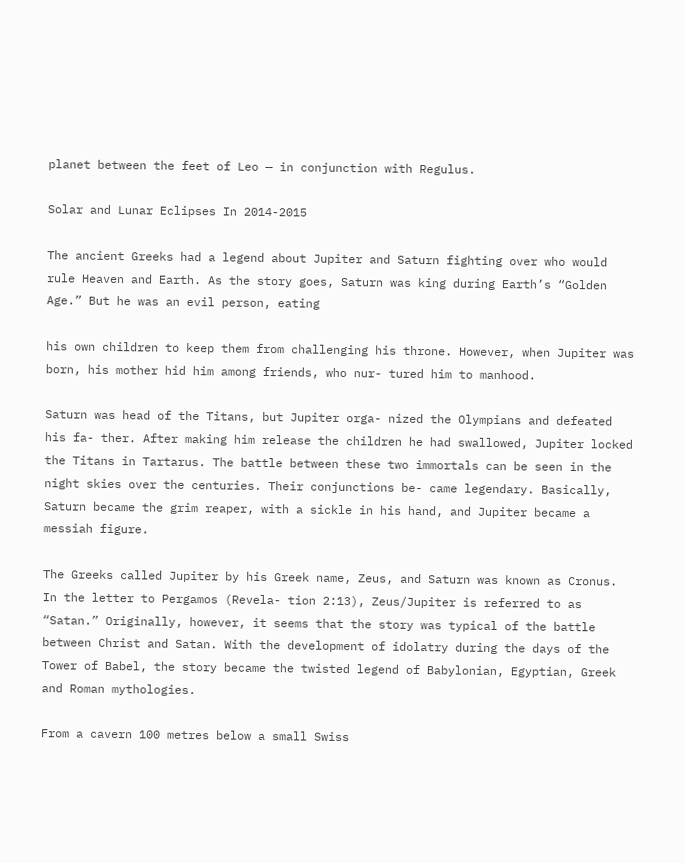planet between the feet of Leo — in conjunction with Regulus.

Solar and Lunar Eclipses In 2014-2015

The ancient Greeks had a legend about Jupiter and Saturn fighting over who would rule Heaven and Earth. As the story goes, Saturn was king during Earth’s “Golden Age.” But he was an evil person, eating

his own children to keep them from challenging his throne. However, when Jupiter was born, his mother hid him among friends, who nur- tured him to manhood.

Saturn was head of the Titans, but Jupiter orga- nized the Olympians and defeated his fa- ther. After making him release the children he had swallowed, Jupiter locked the Titans in Tartarus. The battle between these two immortals can be seen in the night skies over the centuries. Their conjunctions be- came legendary. Basically, Saturn became the grim reaper, with a sickle in his hand, and Jupiter became a messiah figure.

The Greeks called Jupiter by his Greek name, Zeus, and Saturn was known as Cronus. In the letter to Pergamos (Revela- tion 2:13), Zeus/Jupiter is referred to as “Satan.” Originally, however, it seems that the story was typical of the battle between Christ and Satan. With the development of idolatry during the days of the Tower of Babel, the story became the twisted legend of Babylonian, Egyptian, Greek and Roman mythologies.

From a cavern 100 metres below a small Swiss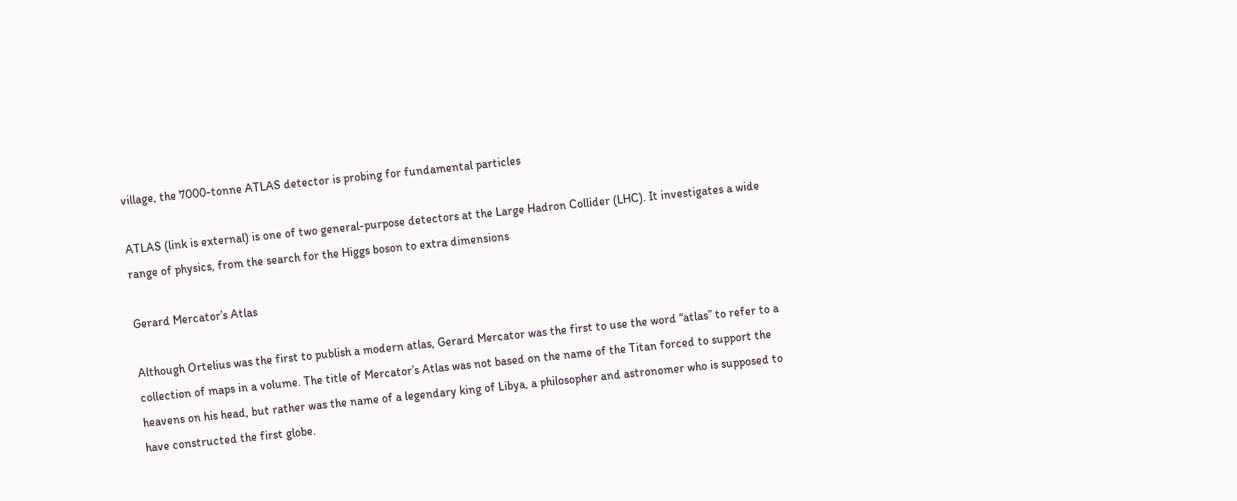village, the 7000-tonne ATLAS detector is probing for fundamental particles

ATLAS (link is external) is one of two general-purpose detectors at the Large Hadron Collider (LHC). It investigates a wide range of physics, from the search for the Higgs boson to extra dimensions

Gerard Mercator’s Atlas

Although Ortelius was the first to publish a modern atlas, Gerard Mercator was the first to use the word “atlas” to refer to a collection of maps in a volume. The title of Mercator’s Atlas was not based on the name of the Titan forced to support the heavens on his head, but rather was the name of a legendary king of Libya, a philosopher and astronomer who is supposed to have constructed the first globe.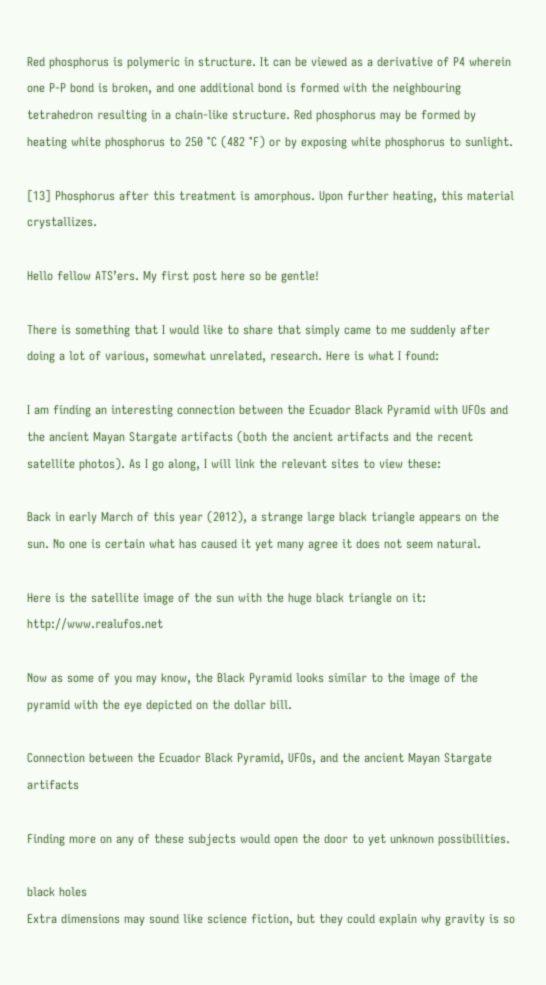Red phosphorus is polymeric in structure. It can be viewed as a derivative of P4 wherein one P-P bond is broken, and one additional bond is formed with the neighbouring tetrahedron resulting in a chain-like structure. Red phosphorus may be formed by heating white phosphorus to 250 °C (482 °F) or by exposing white phosphorus to sunlight.

[13] Phosphorus after this treatment is amorphous. Upon further heating, this material crystallizes.

Hello fellow ATS’ers. My first post here so be gentle!

There is something that I would like to share that simply came to me suddenly after doing a lot of various, somewhat unrelated, research. Here is what I found:

I am finding an interesting connection between the Ecuador Black Pyramid with UFOs and the ancient Mayan Stargate artifacts (both the ancient artifacts and the recent satellite photos). As I go along, I will link the relevant sites to view these:

Back in early March of this year (2012), a strange large black triangle appears on the sun. No one is certain what has caused it yet many agree it does not seem natural.

Here is the satellite image of the sun with the huge black triangle on it: http://www.realufos.net

Now as some of you may know, the Black Pyramid looks similar to the image of the pyramid with the eye depicted on the dollar bill.

Connection between the Ecuador Black Pyramid, UFOs, and the ancient Mayan Stargate artifacts

Finding more on any of these subjects would open the door to yet unknown possibilities.

black holes
Extra dimensions may sound like science fiction, but they could explain why gravity is so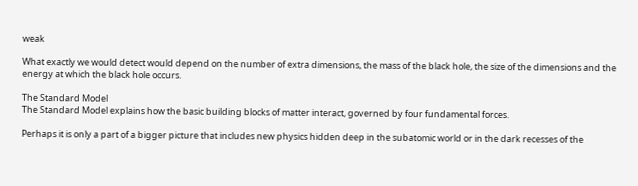weak

What exactly we would detect would depend on the number of extra dimensions, the mass of the black hole, the size of the dimensions and the energy at which the black hole occurs.

The Standard Model
The Standard Model explains how the basic building blocks of matter interact, governed by four fundamental forces.

Perhaps it is only a part of a bigger picture that includes new physics hidden deep in the subatomic world or in the dark recesses of the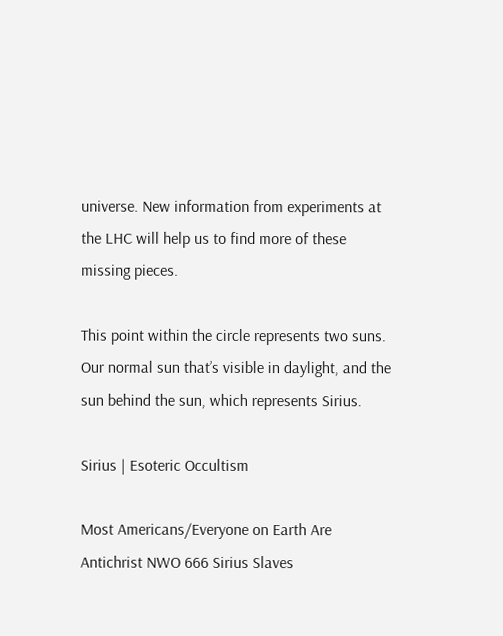universe. New information from experiments at the LHC will help us to find more of these missing pieces.

This point within the circle represents two suns. Our normal sun that’s visible in daylight, and the sun behind the sun, which represents Sirius.

Sirius | Esoteric Occultism

Most Americans/Everyone on Earth Are Antichrist NWO 666 Sirius Slaves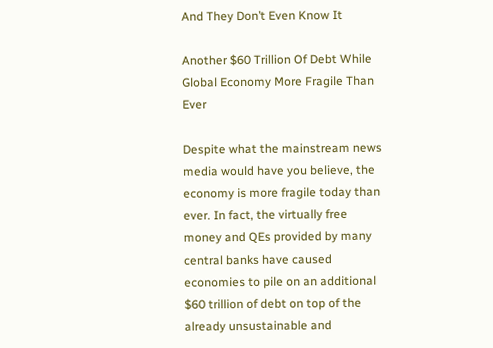And They Don’t Even Know It

Another $60 Trillion Of Debt While Global Economy More Fragile Than Ever

Despite what the mainstream news media would have you believe, the economy is more fragile today than ever. In fact, the virtually free money and QEs provided by many central banks have caused economies to pile on an additional $60 trillion of debt on top of the already unsustainable and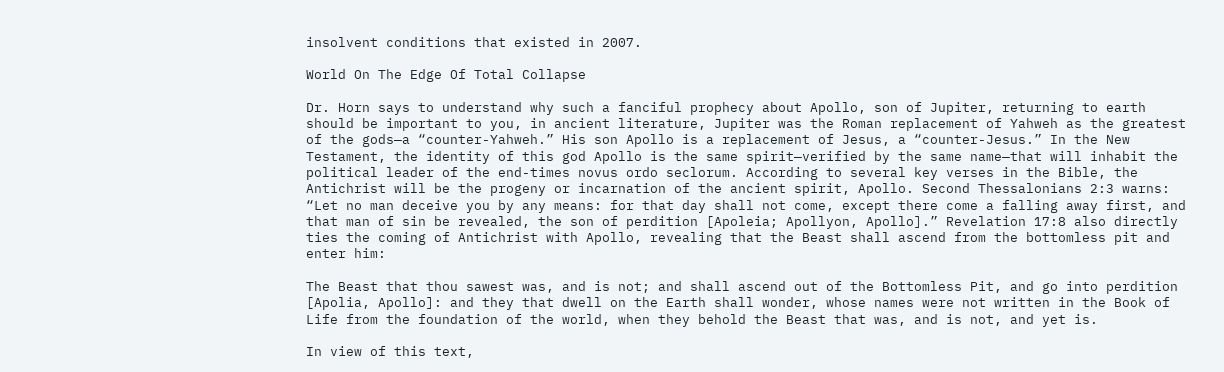insolvent conditions that existed in 2007.

World On The Edge Of Total Collapse

Dr. Horn says to understand why such a fanciful prophecy about Apollo, son of Jupiter, returning to earth should be important to you, in ancient literature, Jupiter was the Roman replacement of Yahweh as the greatest of the gods—a “counter-Yahweh.” His son Apollo is a replacement of Jesus, a “counter-Jesus.” In the New Testament, the identity of this god Apollo is the same spirit—verified by the same name—that will inhabit the political leader of the end-times novus ordo seclorum. According to several key verses in the Bible, the Antichrist will be the progeny or incarnation of the ancient spirit, Apollo. Second Thessalonians 2:3 warns: “Let no man deceive you by any means: for that day shall not come, except there come a falling away first, and that man of sin be revealed, the son of perdition [Apoleia; Apollyon, Apollo].” Revelation 17:8 also directly ties the coming of Antichrist with Apollo, revealing that the Beast shall ascend from the bottomless pit and enter him:

The Beast that thou sawest was, and is not; and shall ascend out of the Bottomless Pit, and go into perdition [Apolia, Apollo]: and they that dwell on the Earth shall wonder, whose names were not written in the Book of Life from the foundation of the world, when they behold the Beast that was, and is not, and yet is.

In view of this text,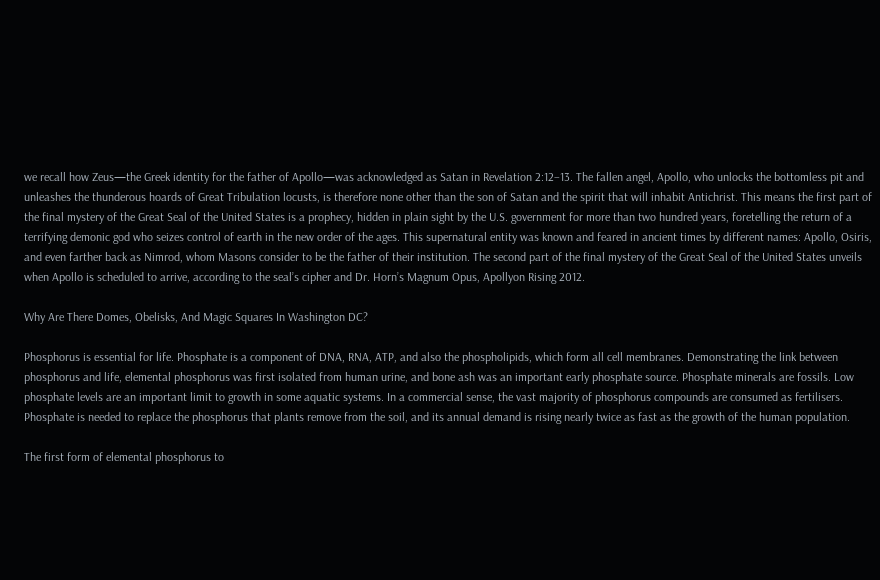we recall how Zeus—the Greek identity for the father of Apollo—was acknowledged as Satan in Revelation 2:12–13. The fallen angel, Apollo, who unlocks the bottomless pit and unleashes the thunderous hoards of Great Tribulation locusts, is therefore none other than the son of Satan and the spirit that will inhabit Antichrist. This means the first part of the final mystery of the Great Seal of the United States is a prophecy, hidden in plain sight by the U.S. government for more than two hundred years, foretelling the return of a terrifying demonic god who seizes control of earth in the new order of the ages. This supernatural entity was known and feared in ancient times by different names: Apollo, Osiris, and even farther back as Nimrod, whom Masons consider to be the father of their institution. The second part of the final mystery of the Great Seal of the United States unveils when Apollo is scheduled to arrive, according to the seal’s cipher and Dr. Horn’s Magnum Opus, Apollyon Rising 2012.

Why Are There Domes, Obelisks, And Magic Squares In Washington DC?

Phosphorus is essential for life. Phosphate is a component of DNA, RNA, ATP, and also the phospholipids, which form all cell membranes. Demonstrating the link between phosphorus and life, elemental phosphorus was first isolated from human urine, and bone ash was an important early phosphate source. Phosphate minerals are fossils. Low phosphate levels are an important limit to growth in some aquatic systems. In a commercial sense, the vast majority of phosphorus compounds are consumed as fertilisers. Phosphate is needed to replace the phosphorus that plants remove from the soil, and its annual demand is rising nearly twice as fast as the growth of the human population.

The first form of elemental phosphorus to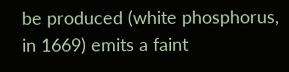be produced (white phosphorus, in 1669) emits a faint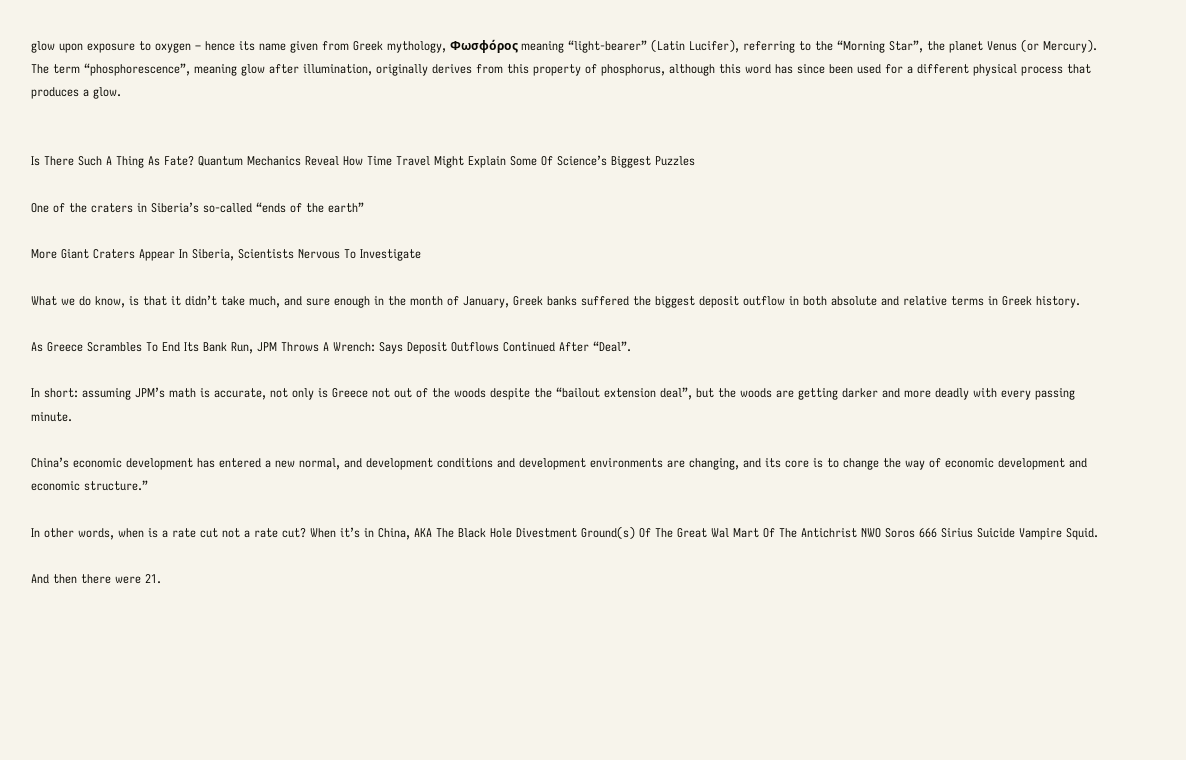glow upon exposure to oxygen – hence its name given from Greek mythology, Φωσφόρος meaning “light-bearer” (Latin Lucifer), referring to the “Morning Star”, the planet Venus (or Mercury). The term “phosphorescence”, meaning glow after illumination, originally derives from this property of phosphorus, although this word has since been used for a different physical process that produces a glow.


Is There Such A Thing As Fate? Quantum Mechanics Reveal How Time Travel Might Explain Some Of Science’s Biggest Puzzles

One of the craters in Siberia’s so-called “ends of the earth”

More Giant Craters Appear In Siberia, Scientists Nervous To Investigate

What we do know, is that it didn’t take much, and sure enough in the month of January, Greek banks suffered the biggest deposit outflow in both absolute and relative terms in Greek history.

As Greece Scrambles To End Its Bank Run, JPM Throws A Wrench: Says Deposit Outflows Continued After “Deal”.

In short: assuming JPM’s math is accurate, not only is Greece not out of the woods despite the “bailout extension deal”, but the woods are getting darker and more deadly with every passing minute.

China’s economic development has entered a new normal, and development conditions and development environments are changing, and its core is to change the way of economic development and economic structure.”

In other words, when is a rate cut not a rate cut? When it’s in China, AKA The Black Hole Divestment Ground(s) Of The Great Wal Mart Of The Antichrist NWO Soros 666 Sirius Suicide Vampire Squid.

And then there were 21.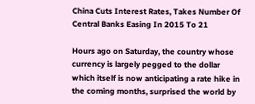China Cuts Interest Rates, Takes Number Of Central Banks Easing In 2015 To 21

Hours ago on Saturday, the country whose currency is largely pegged to the dollar which itself is now anticipating a rate hike in the coming months, surprised the world by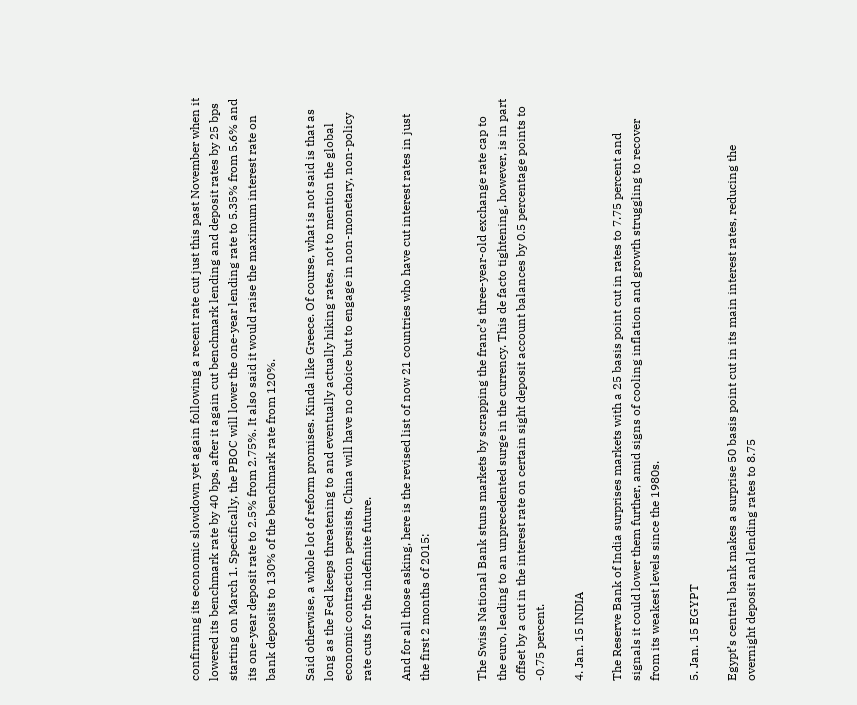confirming its economic slowdown yet again following a recent rate cut just this past November when it lowered its benchmark rate by 40 bps, after it again cut benchmark lending and deposit rates by 25 bps starting on March 1. Specifically, the PBOC will lower the one-year lending rate to 5.35% from 5.6% and its one-year deposit rate to 2.5% from 2.75%. It also said it would raise the maximum interest rate on bank deposits to 130% of the benchmark rate from 120%.

Said otherwise, a whole lot of reform promises. Kinda like Greece. Of course, what is not said is that as long as the Fed keeps threatening to and eventually actually hiking rates, not to mention the global economic contraction persists, China will have no choice but to engage in non-monetary, non-policy rate cuts for the indefinite future.

And for all those asking, here is the revised list of now 21 countries who have cut interest rates in just the first 2 months of 2015:


The Swiss National Bank stuns markets by scrapping the franc’s three-year-old exchange rate cap to the euro, leading to an unprecedented surge in the currency. This de facto tightening, however, is in part offset by a cut in the interest rate on certain sight deposit account balances by 0.5 percentage points to -0.75 percent.

4. Jan. 15 INDIA

The Reserve Bank of India surprises markets with a 25 basis point cut in rates to 7.75 percent and signals it could lower them further, amid signs of cooling inflation and growth struggling to recover from its weakest levels since the 1980s.

5. Jan. 15 EGYPT

Egypt’s central bank makes a surprise 50 basis point cut in its main interest rates, reducing the overnight deposit and lending rates to 8.75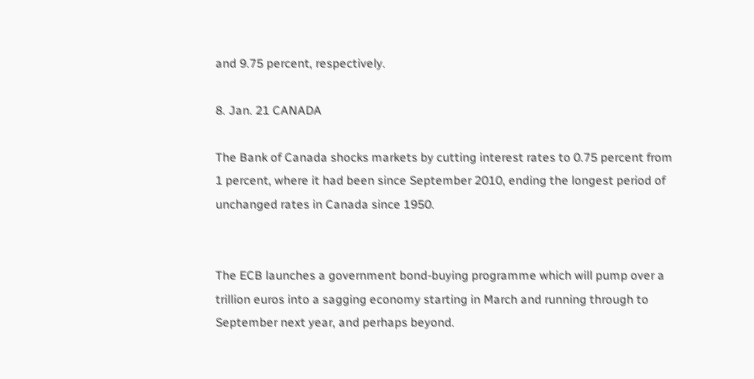and 9.75 percent, respectively.

8. Jan. 21 CANADA

The Bank of Canada shocks markets by cutting interest rates to 0.75 percent from 1 percent, where it had been since September 2010, ending the longest period of unchanged rates in Canada since 1950.


The ECB launches a government bond-buying programme which will pump over a trillion euros into a sagging economy starting in March and running through to September next year, and perhaps beyond.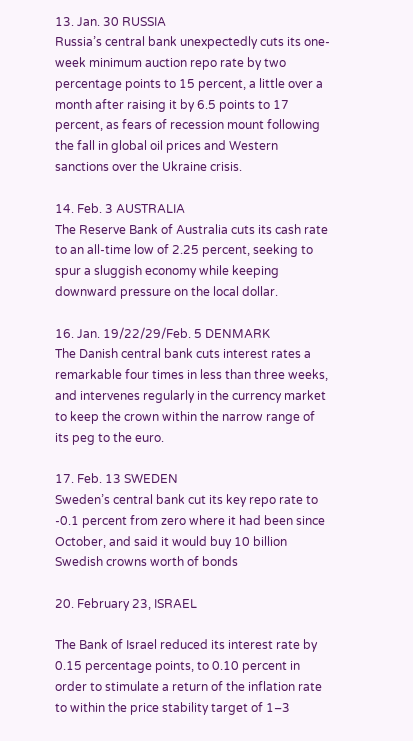13. Jan. 30 RUSSIA
Russia’s central bank unexpectedly cuts its one-week minimum auction repo rate by two percentage points to 15 percent, a little over a month after raising it by 6.5 points to 17 percent, as fears of recession mount following the fall in global oil prices and Western sanctions over the Ukraine crisis.

14. Feb. 3 AUSTRALIA
The Reserve Bank of Australia cuts its cash rate to an all-time low of 2.25 percent, seeking to spur a sluggish economy while keeping downward pressure on the local dollar.

16. Jan. 19/22/29/Feb. 5 DENMARK
The Danish central bank cuts interest rates a remarkable four times in less than three weeks, and intervenes regularly in the currency market to keep the crown within the narrow range of its peg to the euro.

17. Feb. 13 SWEDEN
Sweden’s central bank cut its key repo rate to -0.1 percent from zero where it had been since October, and said it would buy 10 billion Swedish crowns worth of bonds

20. February 23, ISRAEL

The Bank of Israel reduced its interest rate by 0.15 percentage points, to 0.10 percent in order to stimulate a return of the inflation rate to within the price stability target of 1–3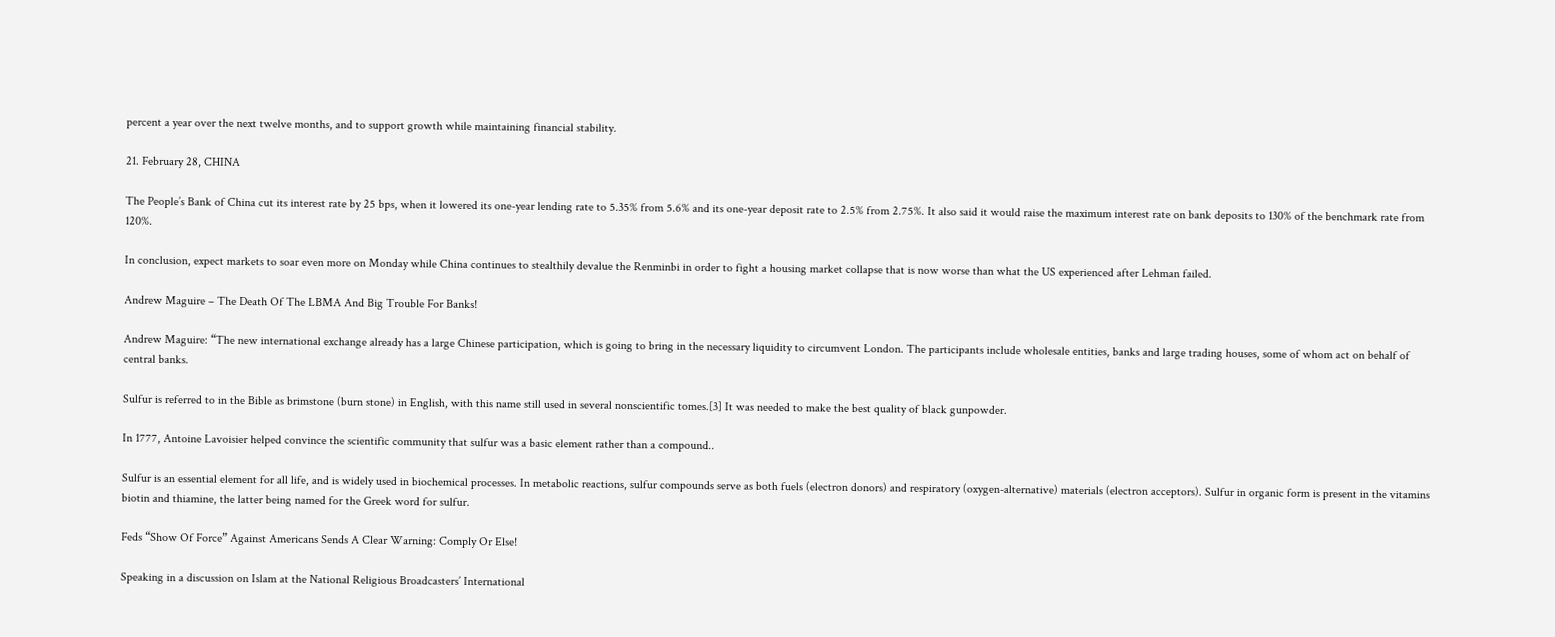percent a year over the next twelve months, and to support growth while maintaining financial stability.

21. February 28, CHINA

The People’s Bank of China cut its interest rate by 25 bps, when it lowered its one-year lending rate to 5.35% from 5.6% and its one-year deposit rate to 2.5% from 2.75%. It also said it would raise the maximum interest rate on bank deposits to 130% of the benchmark rate from 120%.

In conclusion, expect markets to soar even more on Monday while China continues to stealthily devalue the Renminbi in order to fight a housing market collapse that is now worse than what the US experienced after Lehman failed.

Andrew Maguire – The Death Of The LBMA And Big Trouble For Banks!

Andrew Maguire: “The new international exchange already has a large Chinese participation, which is going to bring in the necessary liquidity to circumvent London. The participants include wholesale entities, banks and large trading houses, some of whom act on behalf of central banks.

Sulfur is referred to in the Bible as brimstone (burn stone) in English, with this name still used in several nonscientific tomes.[3] It was needed to make the best quality of black gunpowder.

In 1777, Antoine Lavoisier helped convince the scientific community that sulfur was a basic element rather than a compound..

Sulfur is an essential element for all life, and is widely used in biochemical processes. In metabolic reactions, sulfur compounds serve as both fuels (electron donors) and respiratory (oxygen-alternative) materials (electron acceptors). Sulfur in organic form is present in the vitamins biotin and thiamine, the latter being named for the Greek word for sulfur.

Feds “Show Of Force” Against Americans Sends A Clear Warning: Comply Or Else!

Speaking in a discussion on Islam at the National Religious Broadcasters’ International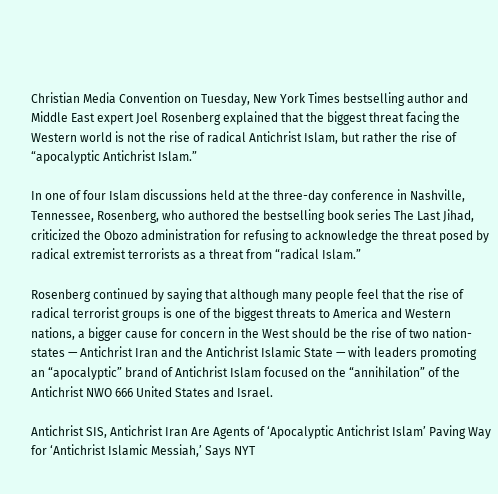Christian Media Convention on Tuesday, New York Times bestselling author and Middle East expert Joel Rosenberg explained that the biggest threat facing the Western world is not the rise of radical Antichrist Islam, but rather the rise of “apocalyptic Antichrist Islam.”

In one of four Islam discussions held at the three-day conference in Nashville, Tennessee, Rosenberg, who authored the bestselling book series The Last Jihad, criticized the Obozo administration for refusing to acknowledge the threat posed by radical extremist terrorists as a threat from “radical Islam.”

Rosenberg continued by saying that although many people feel that the rise of radical terrorist groups is one of the biggest threats to America and Western nations, a bigger cause for concern in the West should be the rise of two nation-states — Antichrist Iran and the Antichrist Islamic State — with leaders promoting an “apocalyptic” brand of Antichrist Islam focused on the “annihilation” of the Antichrist NWO 666 United States and Israel.

Antichrist SIS, Antichrist Iran Are Agents of ‘Apocalyptic Antichrist Islam’ Paving Way for ‘Antichrist Islamic Messiah,’ Says NYT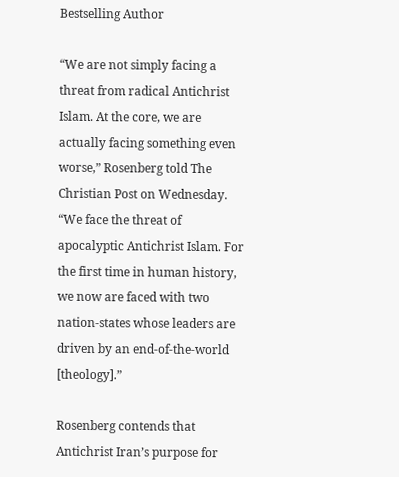Bestselling Author

“We are not simply facing a threat from radical Antichrist Islam. At the core, we are actually facing something even worse,” Rosenberg told The Christian Post on Wednesday. “We face the threat of apocalyptic Antichrist Islam. For the first time in human history, we now are faced with two nation-states whose leaders are driven by an end-of-the-world [theology].”

Rosenberg contends that Antichrist Iran’s purpose for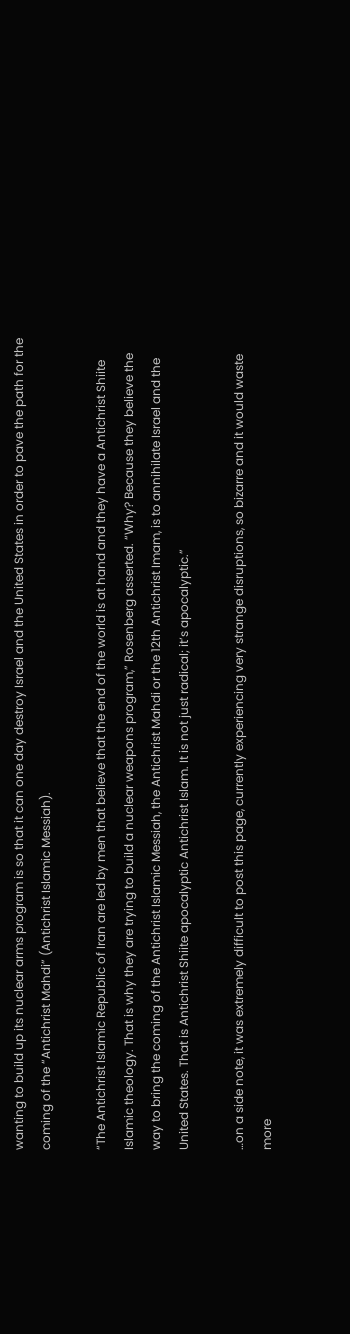wanting to build up its nuclear arms program is so that it can one day destroy Israel and the United States in order to pave the path for the coming of the “Antichrist Mahdi” (Antichrist Islamic Messiah).

“The Antichrist Islamic Republic of Iran are led by men that believe that the end of the world is at hand and they have a Antichrist Shiite Islamic theology. That is why they are trying to build a nuclear weapons program,” Rosenberg asserted. “Why? Because they believe the way to bring the coming of the Antichrist Islamic Messiah, the Antichrist Mahdi or the 12th Antichrist Imam, is to annihilate Israel and the United States. That is Antichrist Shiite apocalyptic Antichrist Islam. It is not just radical; it’s apocalyptic.”

…on a side note, it was extremely difficult to post this page, currently experiencing very strange disruptions, so bizarre and it would waste more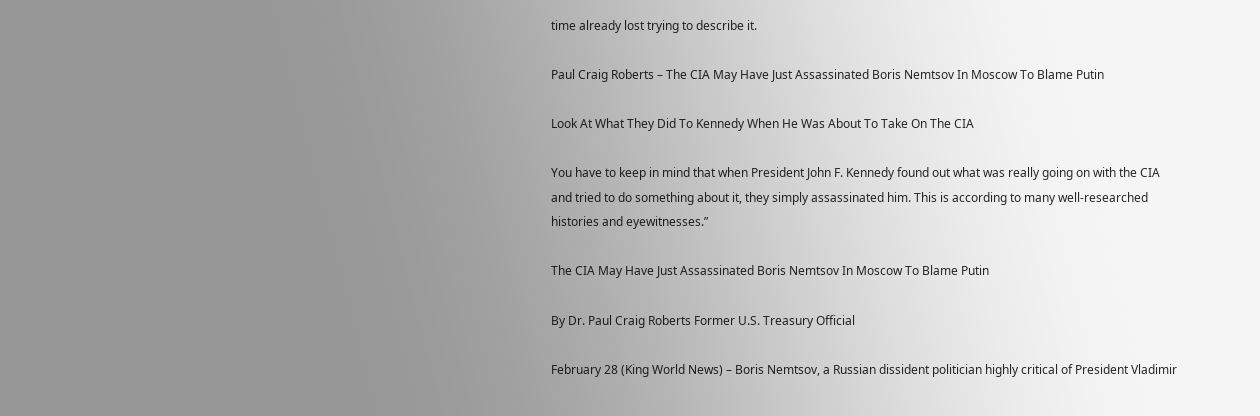time already lost trying to describe it.

Paul Craig Roberts – The CIA May Have Just Assassinated Boris Nemtsov In Moscow To Blame Putin

Look At What They Did To Kennedy When He Was About To Take On The CIA

You have to keep in mind that when President John F. Kennedy found out what was really going on with the CIA and tried to do something about it, they simply assassinated him. This is according to many well-researched histories and eyewitnesses.”

The CIA May Have Just Assassinated Boris Nemtsov In Moscow To Blame Putin

By Dr. Paul Craig Roberts Former U.S. Treasury Official

February 28 (King World News) – Boris Nemtsov, a Russian dissident politician highly critical of President Vladimir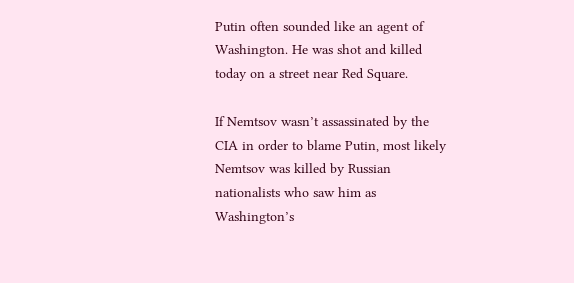Putin often sounded like an agent of Washington. He was shot and killed today on a street near Red Square.

If Nemtsov wasn’t assassinated by the CIA in order to blame Putin, most likely Nemtsov was killed by Russian nationalists who saw him as Washington’s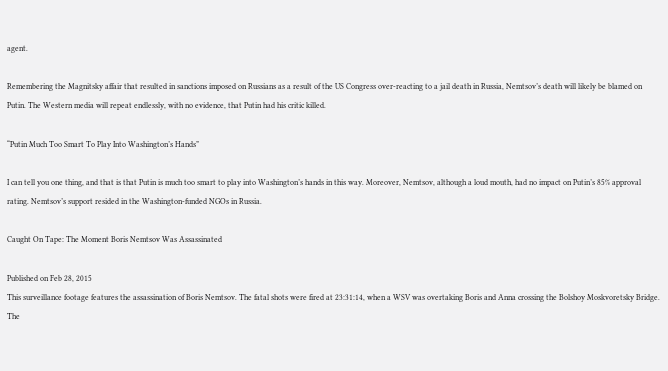agent.

Remembering the Magnitsky affair that resulted in sanctions imposed on Russians as a result of the US Congress over-reacting to a jail death in Russia, Nemtsov’s death will likely be blamed on Putin. The Western media will repeat endlessly, with no evidence, that Putin had his critic killed.

“Putin Much Too Smart To Play Into Washington’s Hands”

I can tell you one thing, and that is that Putin is much too smart to play into Washington’s hands in this way. Moreover, Nemtsov, although a loud mouth, had no impact on Putin’s 85% approval rating. Nemtsov’s support resided in the Washington-funded NGOs in Russia.

Caught On Tape: The Moment Boris Nemtsov Was Assassinated

Published on Feb 28, 2015
This surveillance footage features the assassination of Boris Nemtsov. The fatal shots were fired at 23:31:14, when a WSV was overtaking Boris and Anna crossing the Bolshoy Moskvoretsky Bridge. The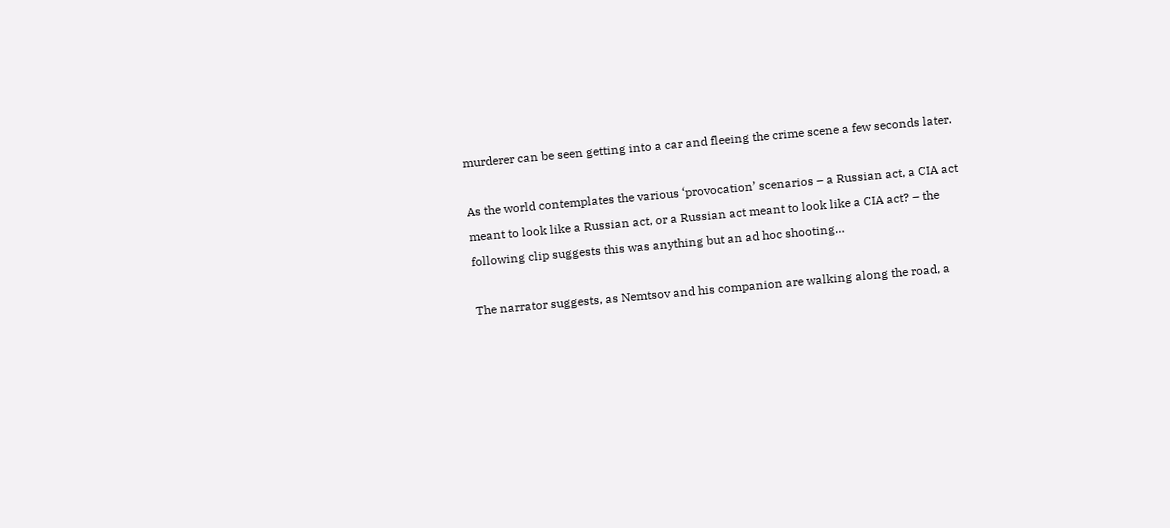murderer can be seen getting into a car and fleeing the crime scene a few seconds later.

As the world contemplates the various ‘provocation’ scenarios – a Russian act, a CIA act meant to look like a Russian act, or a Russian act meant to look like a CIA act? – the following clip suggests this was anything but an ad hoc shooting…

The narrator suggests, as Nemtsov and his companion are walking along the road, a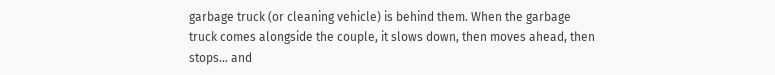garbage truck (or cleaning vehicle) is behind them. When the garbage truck comes alongside the couple, it slows down, then moves ahead, then stops… and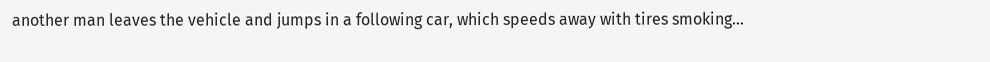another man leaves the vehicle and jumps in a following car, which speeds away with tires smoking…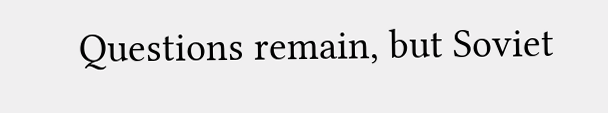Questions remain, but Soviet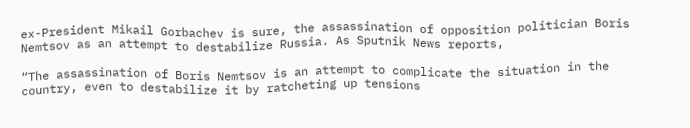ex-President Mikail Gorbachev is sure, the assassination of opposition politician Boris Nemtsov as an attempt to destabilize Russia. As Sputnik News reports,

“The assassination of Boris Nemtsov is an attempt to complicate the situation in the country, even to destabilize it by ratcheting up tensions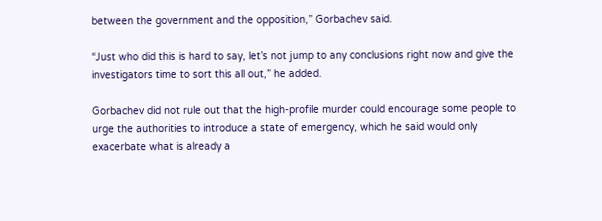between the government and the opposition,” Gorbachev said.

“Just who did this is hard to say, let’s not jump to any conclusions right now and give the investigators time to sort this all out,” he added.

Gorbachev did not rule out that the high-profile murder could encourage some people to urge the authorities to introduce a state of emergency, which he said would only exacerbate what is already a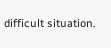difficult situation.